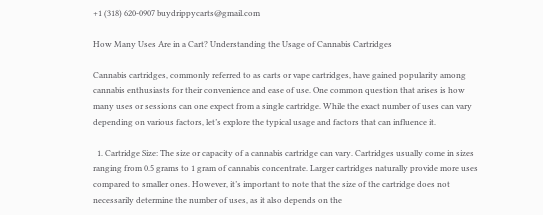+1 (318) 620-0907 buydrippycarts@gmail.com

How Many Uses Are in a Cart? Understanding the Usage of Cannabis Cartridges

Cannabis cartridges, commonly referred to as carts or vape cartridges, have gained popularity among cannabis enthusiasts for their convenience and ease of use. One common question that arises is how many uses or sessions can one expect from a single cartridge. While the exact number of uses can vary depending on various factors, let’s explore the typical usage and factors that can influence it.

  1. Cartridge Size: The size or capacity of a cannabis cartridge can vary. Cartridges usually come in sizes ranging from 0.5 grams to 1 gram of cannabis concentrate. Larger cartridges naturally provide more uses compared to smaller ones. However, it’s important to note that the size of the cartridge does not necessarily determine the number of uses, as it also depends on the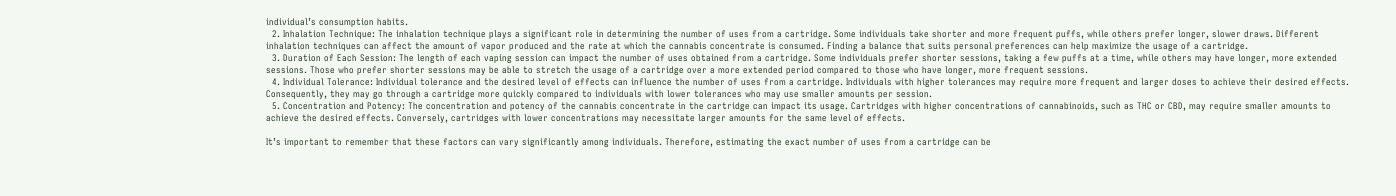individual’s consumption habits.
  2. Inhalation Technique: The inhalation technique plays a significant role in determining the number of uses from a cartridge. Some individuals take shorter and more frequent puffs, while others prefer longer, slower draws. Different inhalation techniques can affect the amount of vapor produced and the rate at which the cannabis concentrate is consumed. Finding a balance that suits personal preferences can help maximize the usage of a cartridge.
  3. Duration of Each Session: The length of each vaping session can impact the number of uses obtained from a cartridge. Some individuals prefer shorter sessions, taking a few puffs at a time, while others may have longer, more extended sessions. Those who prefer shorter sessions may be able to stretch the usage of a cartridge over a more extended period compared to those who have longer, more frequent sessions.
  4. Individual Tolerance: Individual tolerance and the desired level of effects can influence the number of uses from a cartridge. Individuals with higher tolerances may require more frequent and larger doses to achieve their desired effects. Consequently, they may go through a cartridge more quickly compared to individuals with lower tolerances who may use smaller amounts per session.
  5. Concentration and Potency: The concentration and potency of the cannabis concentrate in the cartridge can impact its usage. Cartridges with higher concentrations of cannabinoids, such as THC or CBD, may require smaller amounts to achieve the desired effects. Conversely, cartridges with lower concentrations may necessitate larger amounts for the same level of effects.

It’s important to remember that these factors can vary significantly among individuals. Therefore, estimating the exact number of uses from a cartridge can be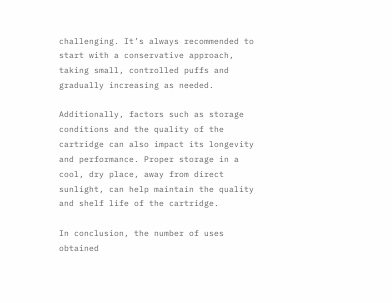challenging. It’s always recommended to start with a conservative approach, taking small, controlled puffs and gradually increasing as needed.

Additionally, factors such as storage conditions and the quality of the cartridge can also impact its longevity and performance. Proper storage in a cool, dry place, away from direct sunlight, can help maintain the quality and shelf life of the cartridge.

In conclusion, the number of uses obtained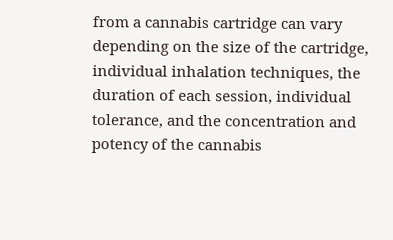from a cannabis cartridge can vary depending on the size of the cartridge, individual inhalation techniques, the duration of each session, individual tolerance, and the concentration and potency of the cannabis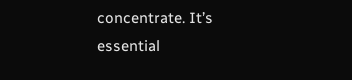concentrate. It’s essential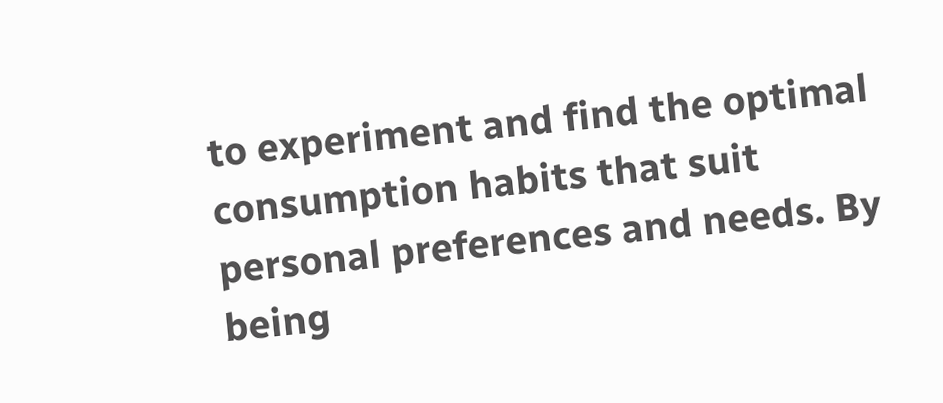to experiment and find the optimal consumption habits that suit personal preferences and needs. By being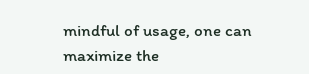mindful of usage, one can maximize the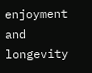enjoyment and longevity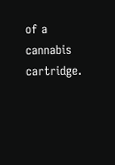of a cannabis cartridge.